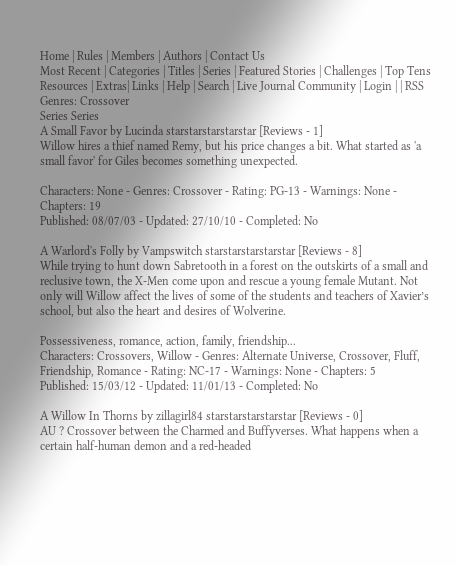Home | Rules | Members | Authors | Contact Us
Most Recent | Categories | Titles | Series | Featured Stories | Challenges | Top Tens
Resources | Extras| Links | Help | Search | Live Journal Community | Login | | RSS
Genres: Crossover
Series Series
A Small Favor by Lucinda starstarstarstarstar [Reviews - 1]
Willow hires a thief named Remy, but his price changes a bit. What started as 'a small favor' for Giles becomes something unexpected.

Characters: None - Genres: Crossover - Rating: PG-13 - Warnings: None - Chapters: 19
Published: 08/07/03 - Updated: 27/10/10 - Completed: No

A Warlord's Folly by Vampswitch starstarstarstarstar [Reviews - 8]
While trying to hunt down Sabretooth in a forest on the outskirts of a small and reclusive town, the X-Men come upon and rescue a young female Mutant. Not only will Willow affect the lives of some of the students and teachers of Xavier’s school, but also the heart and desires of Wolverine.

Possessiveness, romance, action, family, friendship...
Characters: Crossovers, Willow - Genres: Alternate Universe, Crossover, Fluff, Friendship, Romance - Rating: NC-17 - Warnings: None - Chapters: 5
Published: 15/03/12 - Updated: 11/01/13 - Completed: No

A Willow In Thorns by zillagirl84 starstarstarstarstar [Reviews - 0]
AU ? Crossover between the Charmed and Buffyverses. What happens when a certain half-human demon and a red-headed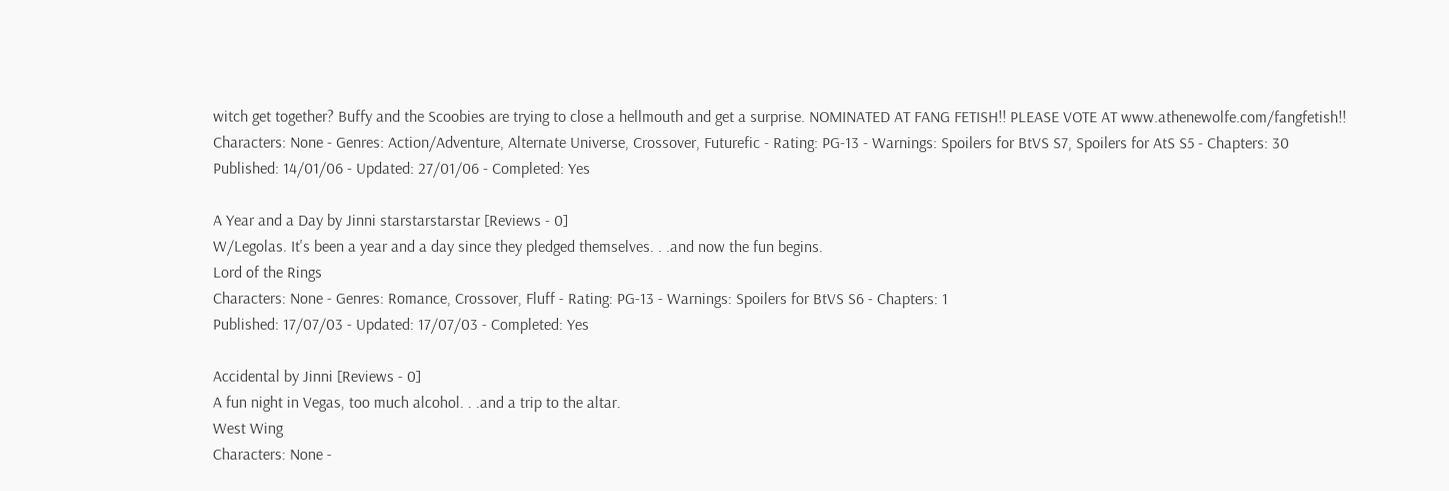witch get together? Buffy and the Scoobies are trying to close a hellmouth and get a surprise. NOMINATED AT FANG FETISH!! PLEASE VOTE AT www.athenewolfe.com/fangfetish!!
Characters: None - Genres: Action/Adventure, Alternate Universe, Crossover, Futurefic - Rating: PG-13 - Warnings: Spoilers for BtVS S7, Spoilers for AtS S5 - Chapters: 30
Published: 14/01/06 - Updated: 27/01/06 - Completed: Yes

A Year and a Day by Jinni starstarstarstar [Reviews - 0]
W/Legolas. It's been a year and a day since they pledged themselves. . .and now the fun begins.
Lord of the Rings
Characters: None - Genres: Romance, Crossover, Fluff - Rating: PG-13 - Warnings: Spoilers for BtVS S6 - Chapters: 1
Published: 17/07/03 - Updated: 17/07/03 - Completed: Yes

Accidental by Jinni [Reviews - 0]
A fun night in Vegas, too much alcohol. . .and a trip to the altar.
West Wing
Characters: None -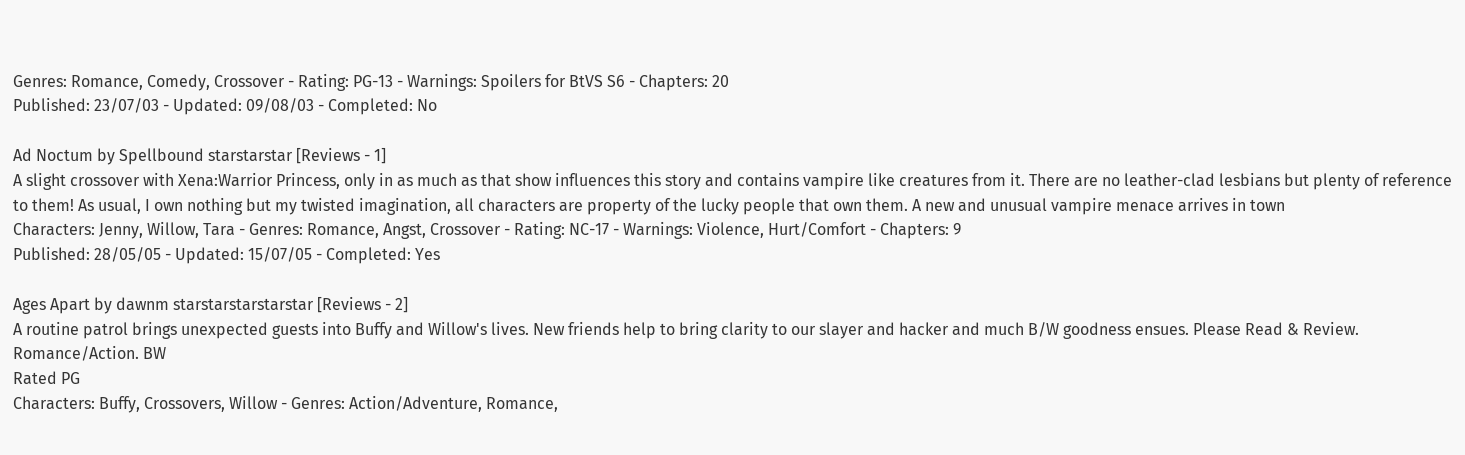Genres: Romance, Comedy, Crossover - Rating: PG-13 - Warnings: Spoilers for BtVS S6 - Chapters: 20
Published: 23/07/03 - Updated: 09/08/03 - Completed: No

Ad Noctum by Spellbound starstarstar [Reviews - 1]
A slight crossover with Xena:Warrior Princess, only in as much as that show influences this story and contains vampire like creatures from it. There are no leather-clad lesbians but plenty of reference to them! As usual, I own nothing but my twisted imagination, all characters are property of the lucky people that own them. A new and unusual vampire menace arrives in town
Characters: Jenny, Willow, Tara - Genres: Romance, Angst, Crossover - Rating: NC-17 - Warnings: Violence, Hurt/Comfort - Chapters: 9
Published: 28/05/05 - Updated: 15/07/05 - Completed: Yes

Ages Apart by dawnm starstarstarstarstar [Reviews - 2]
A routine patrol brings unexpected guests into Buffy and Willow's lives. New friends help to bring clarity to our slayer and hacker and much B/W goodness ensues. Please Read & Review. Romance/Action. BW
Rated PG
Characters: Buffy, Crossovers, Willow - Genres: Action/Adventure, Romance,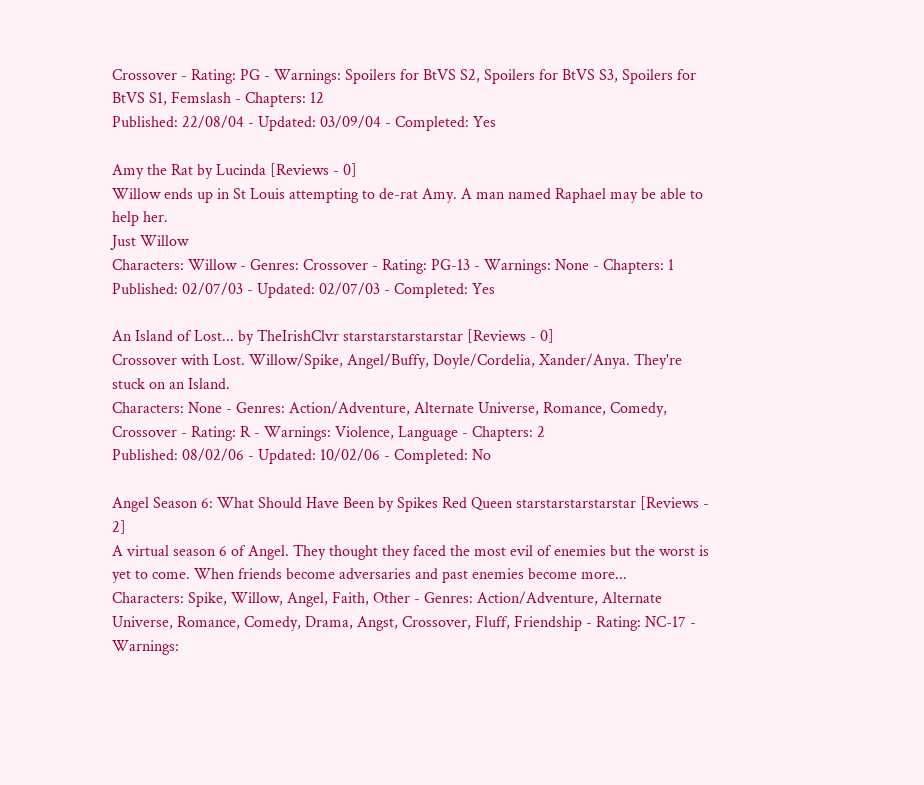Crossover - Rating: PG - Warnings: Spoilers for BtVS S2, Spoilers for BtVS S3, Spoilers for BtVS S1, Femslash - Chapters: 12
Published: 22/08/04 - Updated: 03/09/04 - Completed: Yes

Amy the Rat by Lucinda [Reviews - 0]
Willow ends up in St Louis attempting to de-rat Amy. A man named Raphael may be able to help her.
Just Willow
Characters: Willow - Genres: Crossover - Rating: PG-13 - Warnings: None - Chapters: 1
Published: 02/07/03 - Updated: 02/07/03 - Completed: Yes

An Island of Lost... by TheIrishClvr starstarstarstarstar [Reviews - 0]
Crossover with Lost. Willow/Spike, Angel/Buffy, Doyle/Cordelia, Xander/Anya. They're stuck on an Island.
Characters: None - Genres: Action/Adventure, Alternate Universe, Romance, Comedy, Crossover - Rating: R - Warnings: Violence, Language - Chapters: 2
Published: 08/02/06 - Updated: 10/02/06 - Completed: No

Angel Season 6: What Should Have Been by Spikes Red Queen starstarstarstarstar [Reviews - 2]
A virtual season 6 of Angel. They thought they faced the most evil of enemies but the worst is yet to come. When friends become adversaries and past enemies become more...
Characters: Spike, Willow, Angel, Faith, Other - Genres: Action/Adventure, Alternate Universe, Romance, Comedy, Drama, Angst, Crossover, Fluff, Friendship - Rating: NC-17 - Warnings: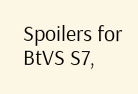Spoilers for BtVS S7,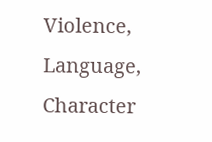Violence, Language, Character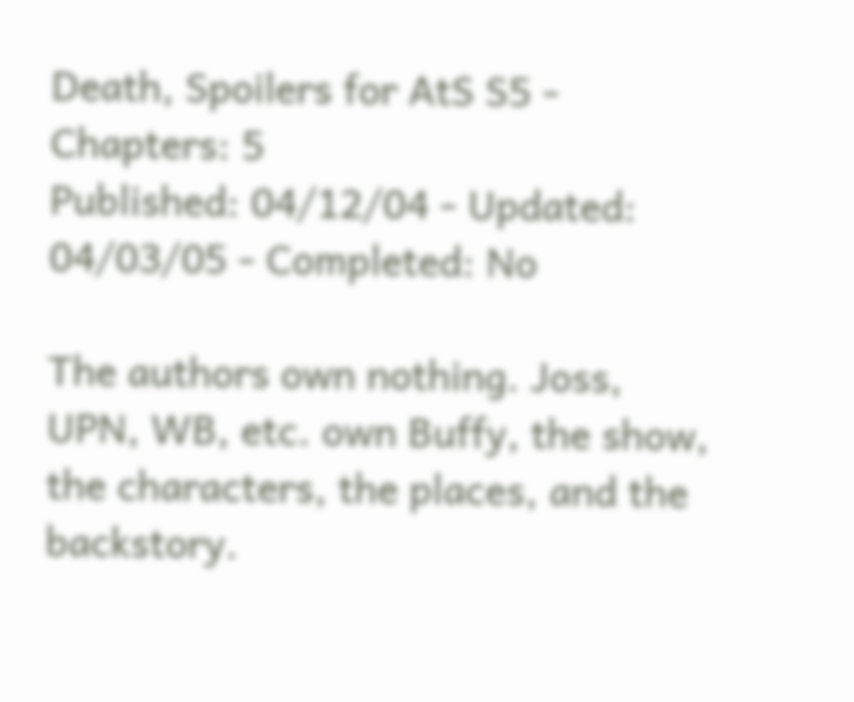Death, Spoilers for AtS S5 - Chapters: 5
Published: 04/12/04 - Updated: 04/03/05 - Completed: No

The authors own nothing. Joss, UPN, WB, etc. own Buffy, the show, the characters, the places, and the backstory.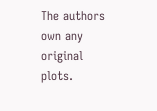The authors own any original plots.